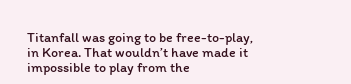Titanfall was going to be free-to-play, in Korea. That wouldn’t have made it impossible to play from the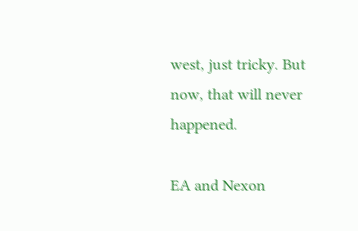west, just tricky. But now, that will never happened.

EA and Nexon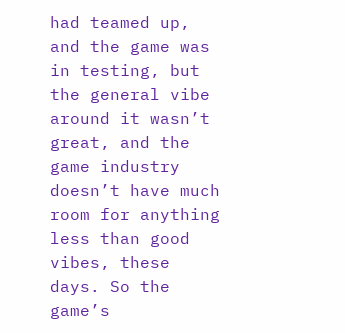had teamed up, and the game was in testing, but the general vibe around it wasn’t great, and the game industry doesn’t have much room for anything less than good vibes, these days. So the game’s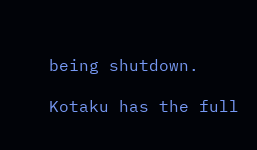being shutdown.

Kotaku has the full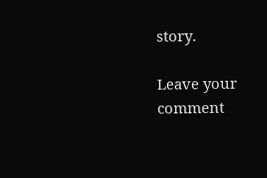story.

Leave your comment